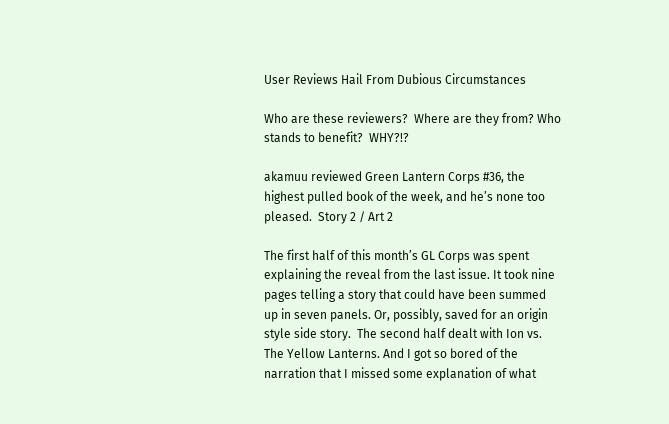User Reviews Hail From Dubious Circumstances

Who are these reviewers?  Where are they from? Who stands to benefit?  WHY?!?

akamuu reviewed Green Lantern Corps #36, the highest pulled book of the week, and he’s none too pleased.  Story 2 / Art 2

The first half of this month’s GL Corps was spent explaining the reveal from the last issue. It took nine pages telling a story that could have been summed up in seven panels. Or, possibly, saved for an origin style side story.  The second half dealt with Ion vs. The Yellow Lanterns. And I got so bored of the narration that I missed some explanation of what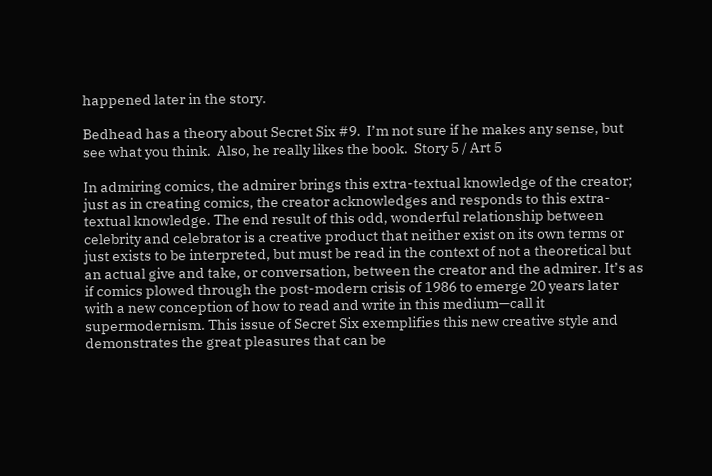happened later in the story.

Bedhead has a theory about Secret Six #9.  I’m not sure if he makes any sense, but see what you think.  Also, he really likes the book.  Story 5 / Art 5

In admiring comics, the admirer brings this extra-textual knowledge of the creator; just as in creating comics, the creator acknowledges and responds to this extra-textual knowledge. The end result of this odd, wonderful relationship between celebrity and celebrator is a creative product that neither exist on its own terms or just exists to be interpreted, but must be read in the context of not a theoretical but an actual give and take, or conversation, between the creator and the admirer. It’s as if comics plowed through the post-modern crisis of 1986 to emerge 20 years later with a new conception of how to read and write in this medium—call it supermodernism. This issue of Secret Six exemplifies this new creative style and demonstrates the great pleasures that can be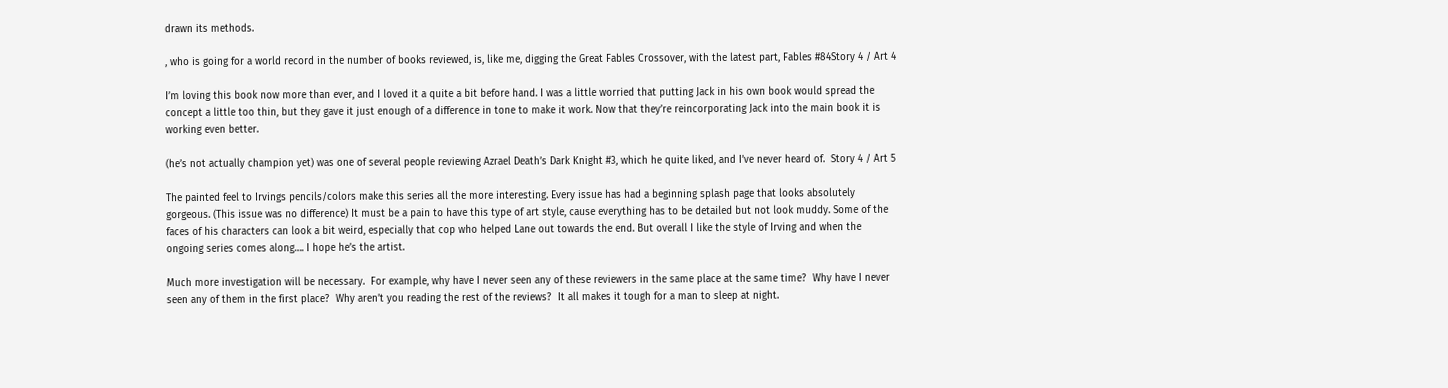drawn its methods.

, who is going for a world record in the number of books reviewed, is, like me, digging the Great Fables Crossover, with the latest part, Fables #84Story 4 / Art 4

I’m loving this book now more than ever, and I loved it a quite a bit before hand. I was a little worried that putting Jack in his own book would spread the concept a little too thin, but they gave it just enough of a difference in tone to make it work. Now that they’re reincorporating Jack into the main book it is working even better.

(he’s not actually champion yet) was one of several people reviewing Azrael Death’s Dark Knight #3, which he quite liked, and I’ve never heard of.  Story 4 / Art 5

The painted feel to Irvings pencils/colors make this series all the more interesting. Every issue has had a beginning splash page that looks absolutely gorgeous. (This issue was no difference) It must be a pain to have this type of art style, cause everything has to be detailed but not look muddy. Some of the faces of his characters can look a bit weird, especially that cop who helped Lane out towards the end. But overall I like the style of Irving and when the ongoing series comes along…. I hope he’s the artist.

Much more investigation will be necessary.  For example, why have I never seen any of these reviewers in the same place at the same time?  Why have I never seen any of them in the first place?  Why aren’t you reading the rest of the reviews?  It all makes it tough for a man to sleep at night.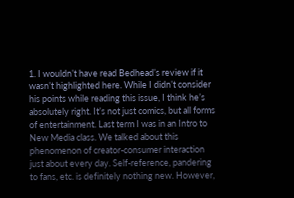1. I wouldn’t have read Bedhead’s review if it wasn’t highlighted here. While I didn’t consider his points while reading this issue, I think he’s absolutely right. It’s not just comics, but all forms of entertainment. Last term I was in an Intro to New Media class. We talked about this phenomenon of creator-consumer interaction just about every day. Self-reference, pandering to fans, etc. is definitely nothing new. However,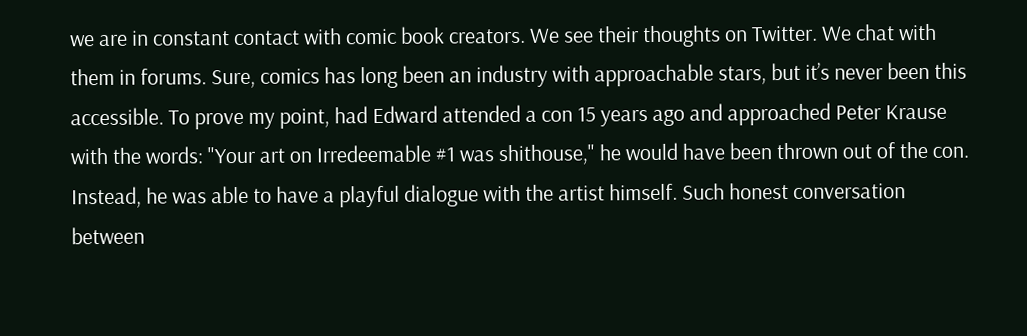we are in constant contact with comic book creators. We see their thoughts on Twitter. We chat with them in forums. Sure, comics has long been an industry with approachable stars, but it’s never been this accessible. To prove my point, had Edward attended a con 15 years ago and approached Peter Krause with the words: "Your art on Irredeemable #1 was shithouse," he would have been thrown out of the con. Instead, he was able to have a playful dialogue with the artist himself. Such honest conversation between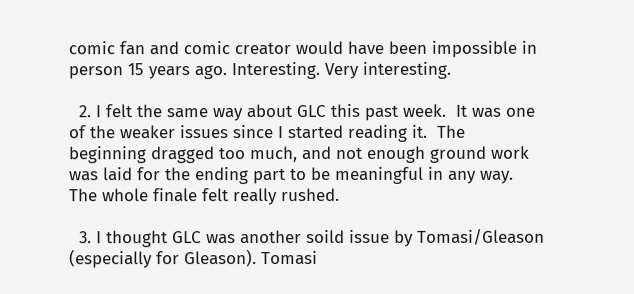comic fan and comic creator would have been impossible in person 15 years ago. Interesting. Very interesting.

  2. I felt the same way about GLC this past week.  It was one of the weaker issues since I started reading it.  The beginning dragged too much, and not enough ground work was laid for the ending part to be meaningful in any way.  The whole finale felt really rushed.

  3. I thought GLC was another soild issue by Tomasi/Gleason (especially for Gleason). Tomasi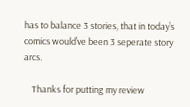has to balance 3 stories, that in today’s comics would’ve been 3 seperate story arcs.

    Thanks for putting my review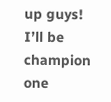up guys! I’ll be champion one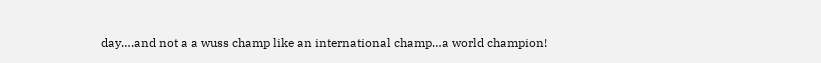day….and not a a wuss champ like an international champ…a world champion!